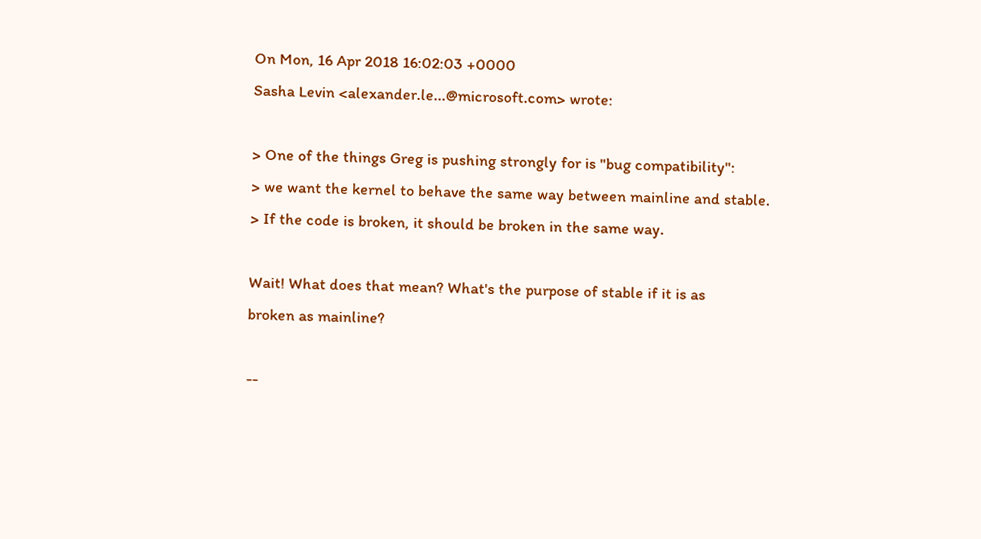On Mon, 16 Apr 2018 16:02:03 +0000
Sasha Levin <alexander.le...@microsoft.com> wrote:

> One of the things Greg is pushing strongly for is "bug compatibility":
> we want the kernel to behave the same way between mainline and stable.
> If the code is broken, it should be broken in the same way.

Wait! What does that mean? What's the purpose of stable if it is as
broken as mainline?

--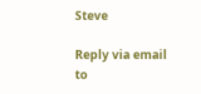Steve

Reply via email to